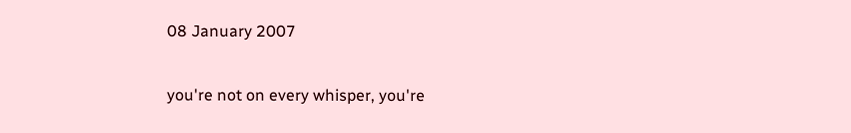08 January 2007

you're not on every whisper, you're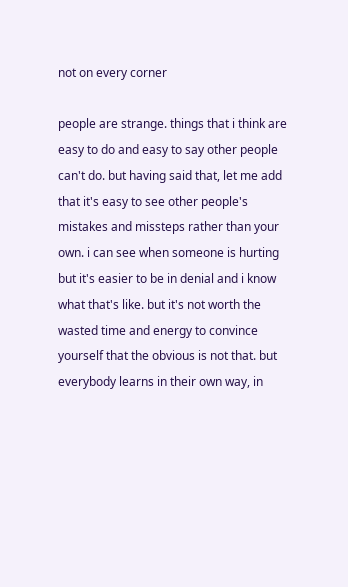not on every corner

people are strange. things that i think are easy to do and easy to say other people can't do. but having said that, let me add that it's easy to see other people's mistakes and missteps rather than your own. i can see when someone is hurting but it's easier to be in denial and i know what that's like. but it's not worth the wasted time and energy to convince yourself that the obvious is not that. but everybody learns in their own way, in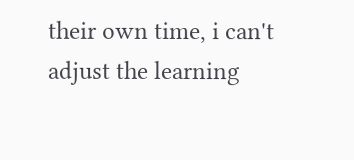their own time, i can't adjust the learning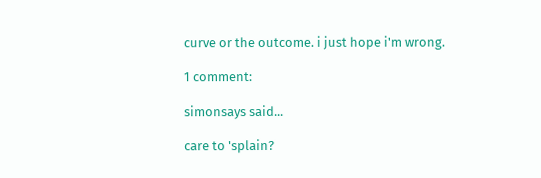curve or the outcome. i just hope i'm wrong.

1 comment:

simonsays said...

care to 'splain?